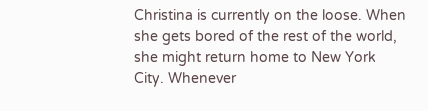Christina is currently on the loose. When she gets bored of the rest of the world, she might return home to New York City. Whenever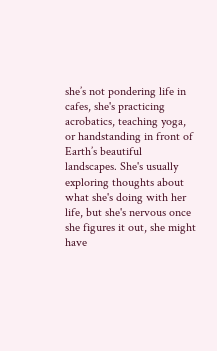she’s not pondering life in cafes, she's practicing acrobatics, teaching yoga, or handstanding in front of Earth’s beautiful landscapes. She's usually exploring thoughts about what she's doing with her life, but she's nervous once she figures it out, she might have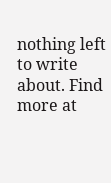nothing left to write about. Find more at